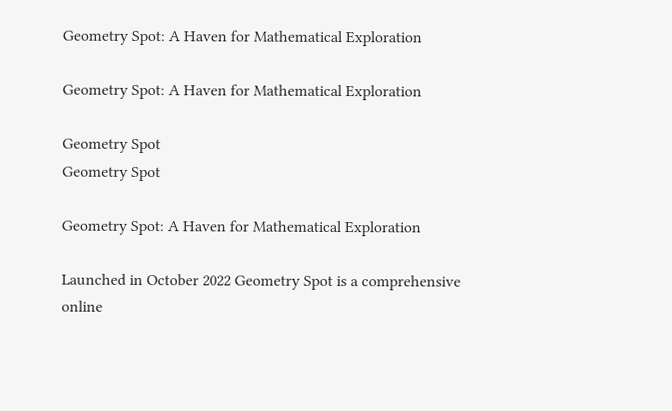Geometry Spot: A Haven for Mathematical Exploration

Geometry Spot: A Haven for Mathematical Exploration

Geometry Spot
Geometry Spot

Geometry Spot: A Haven for Mathematical Exploration

Launched in October 2022 Geometry Spot is a comprehensive online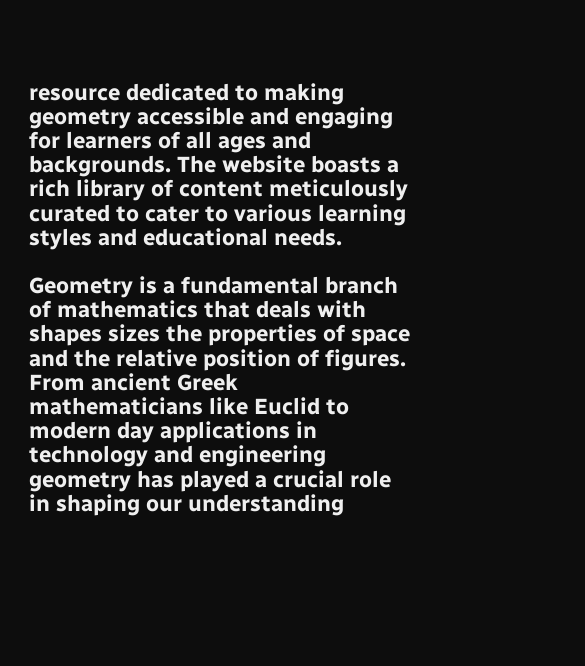resource dedicated to making geometry accessible and engaging for learners of all ages and backgrounds. The website boasts a rich library of content meticulously curated to cater to various learning styles and educational needs.

Geometry is a fundamental branch of mathematics that deals with shapes sizes the properties of space and the relative position of figures. From ancient Greek mathematicians like Euclid to modern day applications in technology and engineering geometry has played a crucial role in shaping our understanding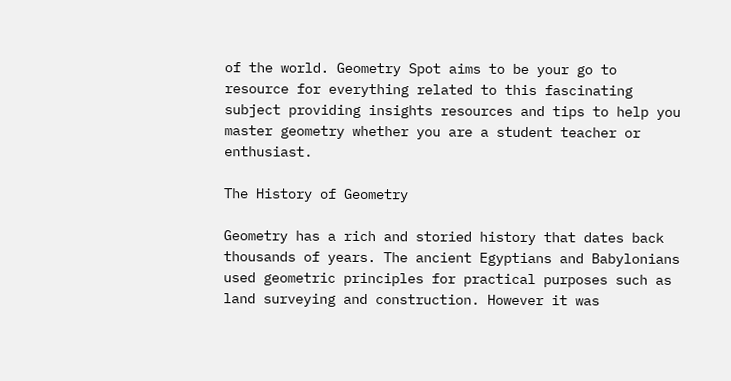of the world. Geometry Spot aims to be your go to resource for everything related to this fascinating subject providing insights resources and tips to help you master geometry whether you are a student teacher or enthusiast.

The History of Geometry

Geometry has a rich and storied history that dates back thousands of years. The ancient Egyptians and Babylonians used geometric principles for practical purposes such as land surveying and construction. However it was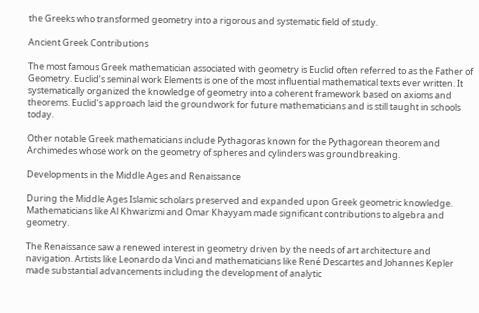the Greeks who transformed geometry into a rigorous and systematic field of study.

Ancient Greek Contributions

The most famous Greek mathematician associated with geometry is Euclid often referred to as the Father of Geometry. Euclid’s seminal work Elements is one of the most influential mathematical texts ever written. It systematically organized the knowledge of geometry into a coherent framework based on axioms and theorems. Euclid’s approach laid the groundwork for future mathematicians and is still taught in schools today.

Other notable Greek mathematicians include Pythagoras known for the Pythagorean theorem and Archimedes whose work on the geometry of spheres and cylinders was groundbreaking.

Developments in the Middle Ages and Renaissance

During the Middle Ages Islamic scholars preserved and expanded upon Greek geometric knowledge. Mathematicians like Al Khwarizmi and Omar Khayyam made significant contributions to algebra and geometry.

The Renaissance saw a renewed interest in geometry driven by the needs of art architecture and navigation. Artists like Leonardo da Vinci and mathematicians like René Descartes and Johannes Kepler made substantial advancements including the development of analytic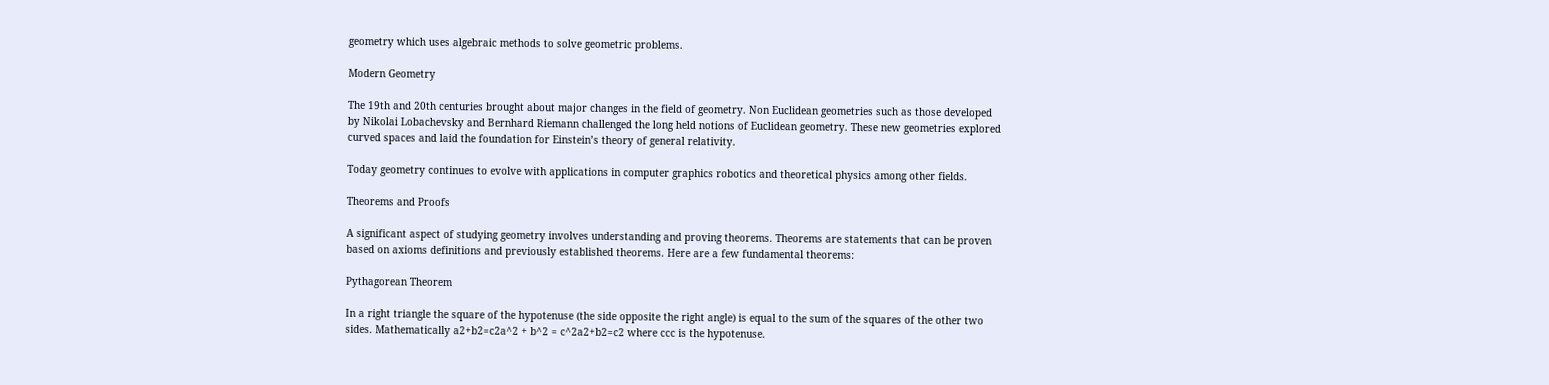geometry which uses algebraic methods to solve geometric problems.

Modern Geometry

The 19th and 20th centuries brought about major changes in the field of geometry. Non Euclidean geometries such as those developed by Nikolai Lobachevsky and Bernhard Riemann challenged the long held notions of Euclidean geometry. These new geometries explored curved spaces and laid the foundation for Einstein’s theory of general relativity.

Today geometry continues to evolve with applications in computer graphics robotics and theoretical physics among other fields.

Theorems and Proofs

A significant aspect of studying geometry involves understanding and proving theorems. Theorems are statements that can be proven based on axioms definitions and previously established theorems. Here are a few fundamental theorems:

Pythagorean Theorem

In a right triangle the square of the hypotenuse (the side opposite the right angle) is equal to the sum of the squares of the other two sides. Mathematically a2+b2=c2a^2 + b^2 = c^2a2+b2=c2 where ccc is the hypotenuse.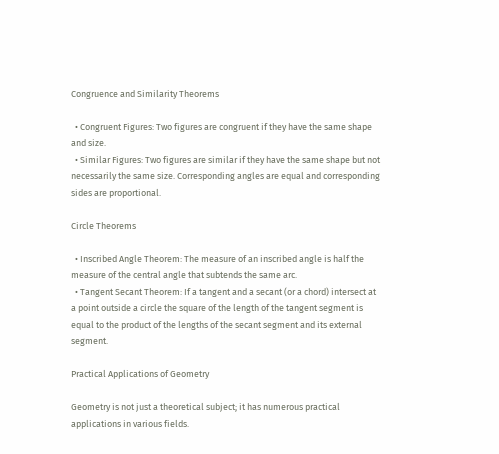Congruence and Similarity Theorems

  • Congruent Figures: Two figures are congruent if they have the same shape and size.
  • Similar Figures: Two figures are similar if they have the same shape but not necessarily the same size. Corresponding angles are equal and corresponding sides are proportional.

Circle Theorems

  • Inscribed Angle Theorem: The measure of an inscribed angle is half the measure of the central angle that subtends the same arc.
  • Tangent Secant Theorem: If a tangent and a secant (or a chord) intersect at a point outside a circle the square of the length of the tangent segment is equal to the product of the lengths of the secant segment and its external segment.

Practical Applications of Geometry

Geometry is not just a theoretical subject; it has numerous practical applications in various fields.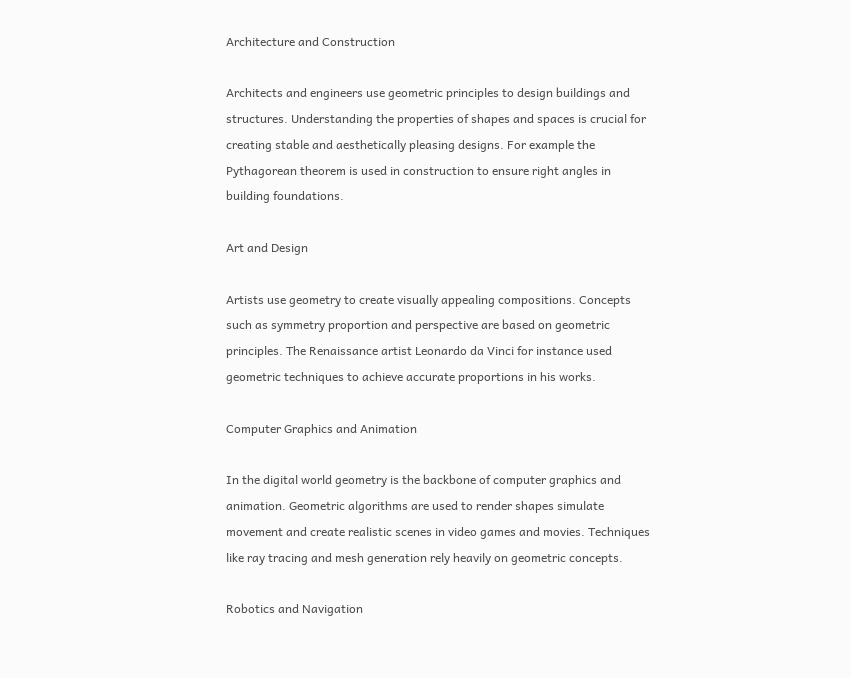Architecture and Construction

Architects and engineers use geometric principles to design buildings and structures. Understanding the properties of shapes and spaces is crucial for creating stable and aesthetically pleasing designs. For example the Pythagorean theorem is used in construction to ensure right angles in building foundations.

Art and Design

Artists use geometry to create visually appealing compositions. Concepts such as symmetry proportion and perspective are based on geometric principles. The Renaissance artist Leonardo da Vinci for instance used geometric techniques to achieve accurate proportions in his works.

Computer Graphics and Animation

In the digital world geometry is the backbone of computer graphics and animation. Geometric algorithms are used to render shapes simulate movement and create realistic scenes in video games and movies. Techniques like ray tracing and mesh generation rely heavily on geometric concepts.

Robotics and Navigation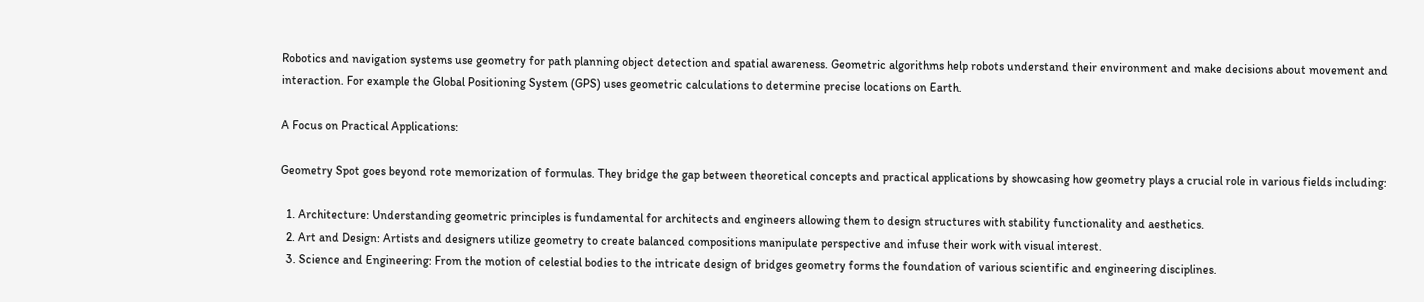Robotics and navigation systems use geometry for path planning object detection and spatial awareness. Geometric algorithms help robots understand their environment and make decisions about movement and interaction. For example the Global Positioning System (GPS) uses geometric calculations to determine precise locations on Earth.

A Focus on Practical Applications:

Geometry Spot goes beyond rote memorization of formulas. They bridge the gap between theoretical concepts and practical applications by showcasing how geometry plays a crucial role in various fields including:

  1. Architecture: Understanding geometric principles is fundamental for architects and engineers allowing them to design structures with stability functionality and aesthetics.
  2. Art and Design: Artists and designers utilize geometry to create balanced compositions manipulate perspective and infuse their work with visual interest.
  3. Science and Engineering: From the motion of celestial bodies to the intricate design of bridges geometry forms the foundation of various scientific and engineering disciplines.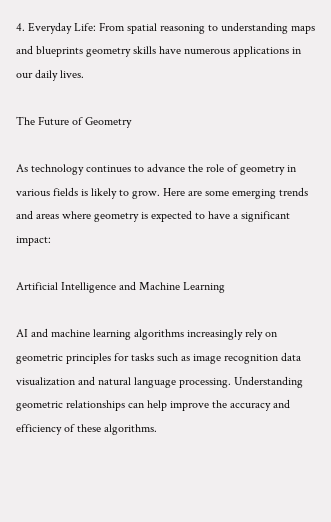4. Everyday Life: From spatial reasoning to understanding maps and blueprints geometry skills have numerous applications in our daily lives.

The Future of Geometry

As technology continues to advance the role of geometry in various fields is likely to grow. Here are some emerging trends and areas where geometry is expected to have a significant impact:

Artificial Intelligence and Machine Learning

AI and machine learning algorithms increasingly rely on geometric principles for tasks such as image recognition data visualization and natural language processing. Understanding geometric relationships can help improve the accuracy and efficiency of these algorithms.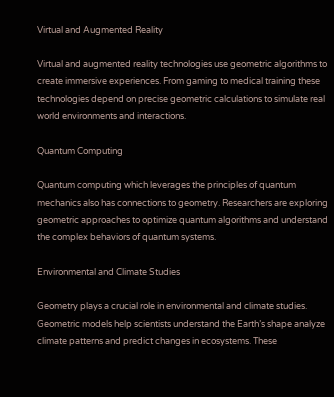Virtual and Augmented Reality

Virtual and augmented reality technologies use geometric algorithms to create immersive experiences. From gaming to medical training these technologies depend on precise geometric calculations to simulate real world environments and interactions.

Quantum Computing

Quantum computing which leverages the principles of quantum mechanics also has connections to geometry. Researchers are exploring geometric approaches to optimize quantum algorithms and understand the complex behaviors of quantum systems.

Environmental and Climate Studies

Geometry plays a crucial role in environmental and climate studies. Geometric models help scientists understand the Earth’s shape analyze climate patterns and predict changes in ecosystems. These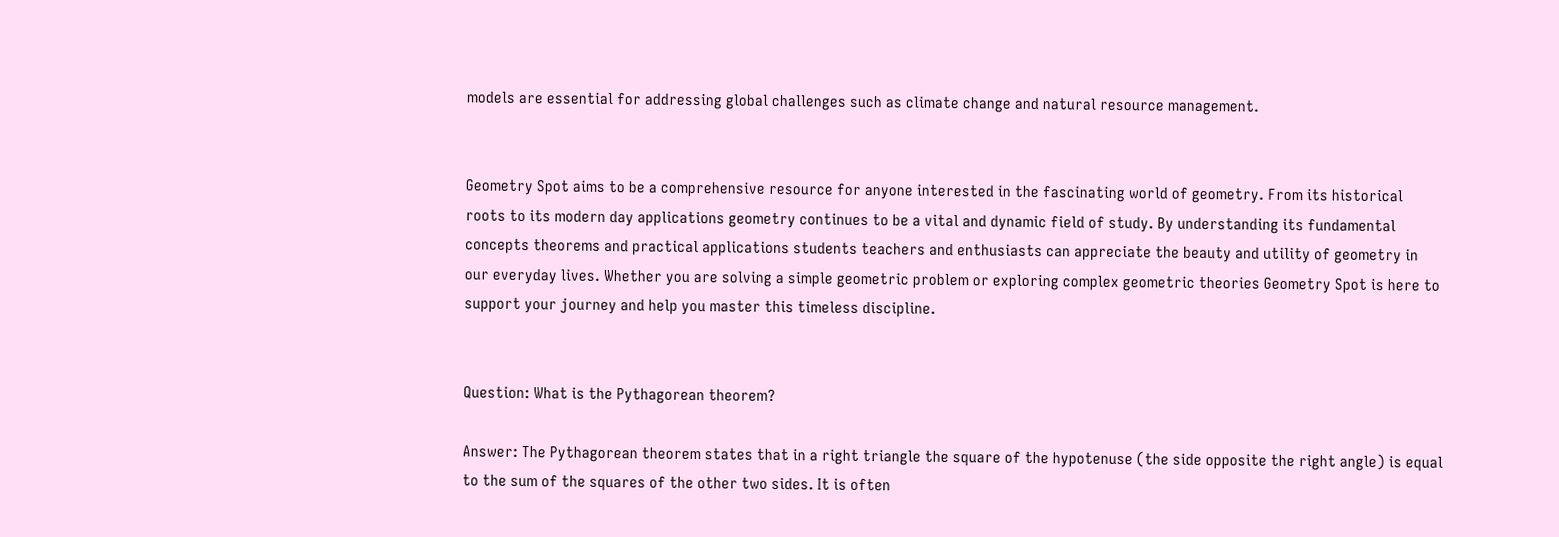models are essential for addressing global challenges such as climate change and natural resource management.


Geometry Spot aims to be a comprehensive resource for anyone interested in the fascinating world of geometry. From its historical roots to its modern day applications geometry continues to be a vital and dynamic field of study. By understanding its fundamental concepts theorems and practical applications students teachers and enthusiasts can appreciate the beauty and utility of geometry in our everyday lives. Whether you are solving a simple geometric problem or exploring complex geometric theories Geometry Spot is here to support your journey and help you master this timeless discipline.


Question: What is the Pythagorean theorem?

Answer: The Pythagorean theorem states that in a right triangle the square of the hypotenuse (the side opposite the right angle) is equal to the sum of the squares of the other two sides. It is often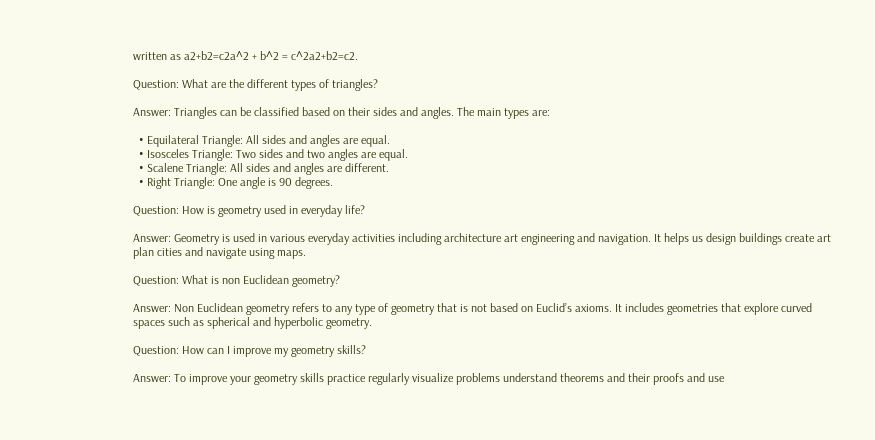written as a2+b2=c2a^2 + b^2 = c^2a2+b2=c2.

Question: What are the different types of triangles?

Answer: Triangles can be classified based on their sides and angles. The main types are:

  • Equilateral Triangle: All sides and angles are equal.
  • Isosceles Triangle: Two sides and two angles are equal.
  • Scalene Triangle: All sides and angles are different.
  • Right Triangle: One angle is 90 degrees.

Question: How is geometry used in everyday life?

Answer: Geometry is used in various everyday activities including architecture art engineering and navigation. It helps us design buildings create art plan cities and navigate using maps.

Question: What is non Euclidean geometry?

Answer: Non Euclidean geometry refers to any type of geometry that is not based on Euclid’s axioms. It includes geometries that explore curved spaces such as spherical and hyperbolic geometry.

Question: How can I improve my geometry skills?

Answer: To improve your geometry skills practice regularly visualize problems understand theorems and their proofs and use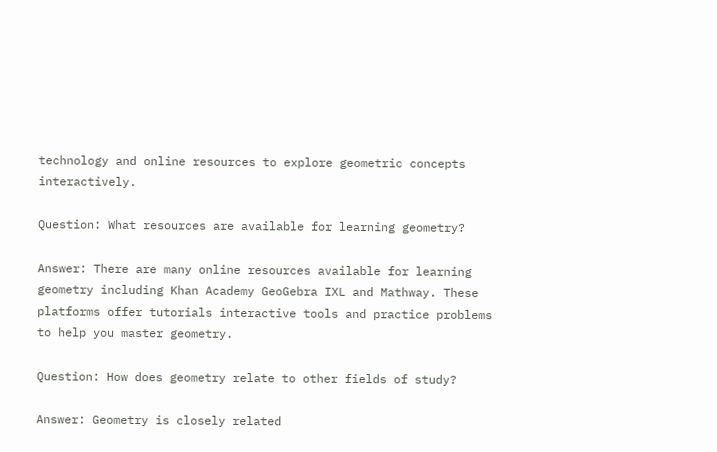technology and online resources to explore geometric concepts interactively.

Question: What resources are available for learning geometry?

Answer: There are many online resources available for learning geometry including Khan Academy GeoGebra IXL and Mathway. These platforms offer tutorials interactive tools and practice problems to help you master geometry.

Question: How does geometry relate to other fields of study?

Answer: Geometry is closely related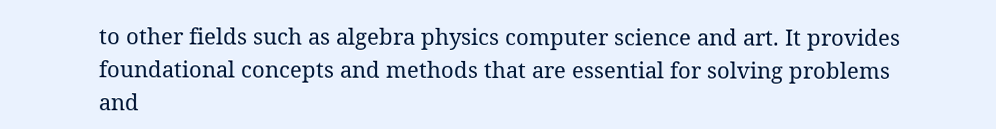to other fields such as algebra physics computer science and art. It provides foundational concepts and methods that are essential for solving problems and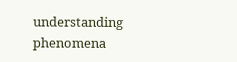understanding phenomena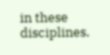in these disciplines.